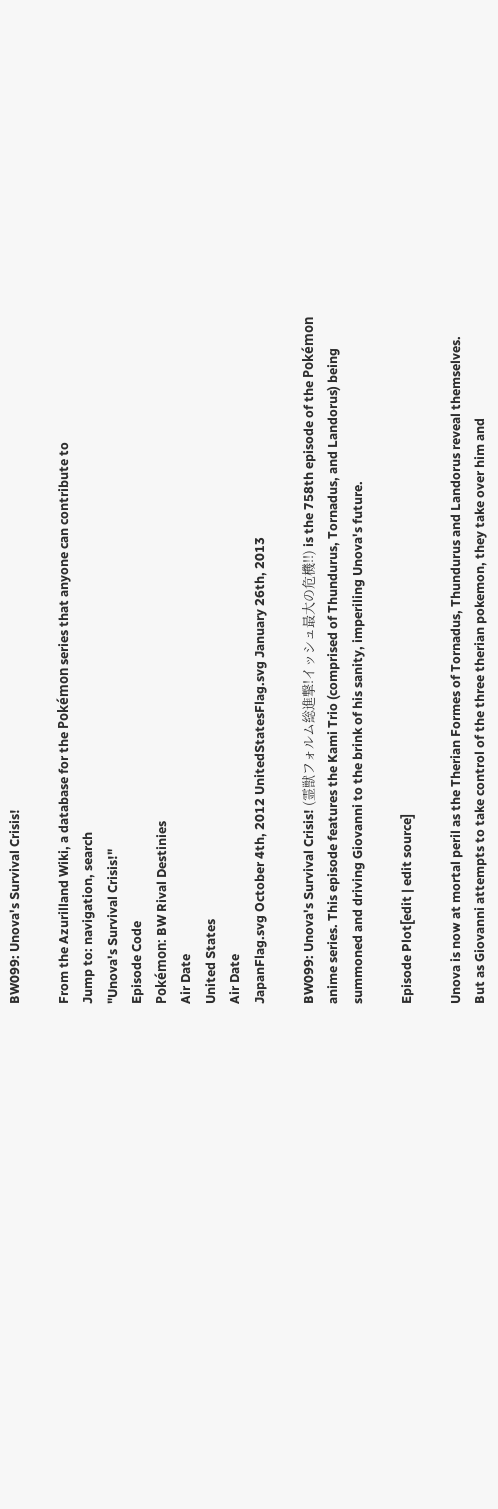BW099: Unova's Survival Crisis!

From the Azurilland Wiki, a database for the Pokémon series that anyone can contribute to
Jump to: navigation, search
"Unova's Survival Crisis!"
Episode Code
Pokémon: BW Rival Destinies
Air Date
United States
Air Date
JapanFlag.svg October 4th, 2012 UnitedStatesFlag.svg January 26th, 2013

BW099: Unova's Survival Crisis! (霊獣フォルム総進撃!イッシュ最大の危機!!) is the 758th episode of the Pokémon anime series. This episode features the Kami Trio (comprised of Thundurus, Tornadus, and Landorus) being summoned and driving Giovanni to the brink of his sanity, imperiling Unova's future.

Episode Plot[edit | edit source]

Unova is now at mortal peril as the Therian Formes of Tornadus, Thundurus and Landorus reveal themselves. But as Giovanni attempts to take control of the three therian pokemon, they take over him and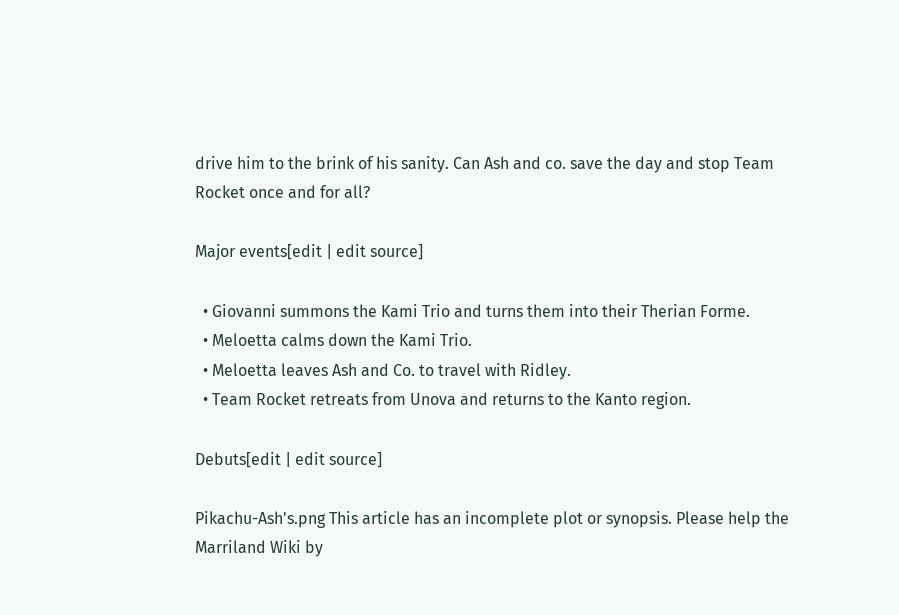drive him to the brink of his sanity. Can Ash and co. save the day and stop Team Rocket once and for all?

Major events[edit | edit source]

  • Giovanni summons the Kami Trio and turns them into their Therian Forme.
  • Meloetta calms down the Kami Trio.
  • Meloetta leaves Ash and Co. to travel with Ridley.
  • Team Rocket retreats from Unova and returns to the Kanto region.

Debuts[edit | edit source]

Pikachu-Ash's.png This article has an incomplete plot or synopsis. Please help the Marriland Wiki by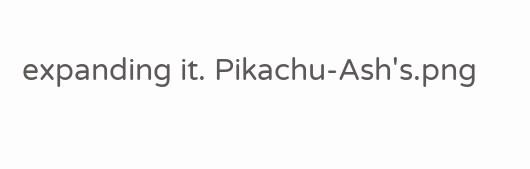expanding it. Pikachu-Ash's.png